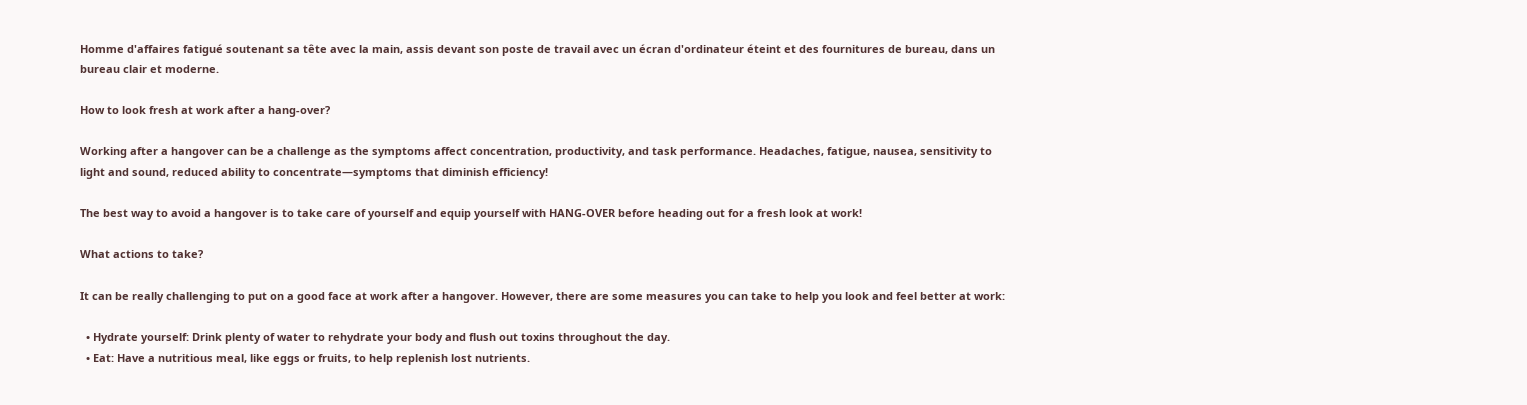Homme d'affaires fatigué soutenant sa tête avec la main, assis devant son poste de travail avec un écran d'ordinateur éteint et des fournitures de bureau, dans un bureau clair et moderne.

How to look fresh at work after a hang-over?

Working after a hangover can be a challenge as the symptoms affect concentration, productivity, and task performance. Headaches, fatigue, nausea, sensitivity to light and sound, reduced ability to concentrate—symptoms that diminish efficiency!

The best way to avoid a hangover is to take care of yourself and equip yourself with HANG-OVER before heading out for a fresh look at work!

What actions to take?

It can be really challenging to put on a good face at work after a hangover. However, there are some measures you can take to help you look and feel better at work:

  • Hydrate yourself: Drink plenty of water to rehydrate your body and flush out toxins throughout the day.
  • Eat: Have a nutritious meal, like eggs or fruits, to help replenish lost nutrients.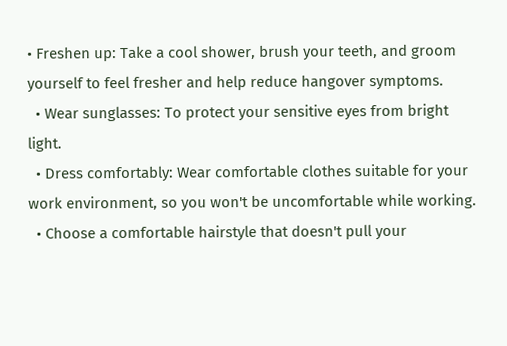• Freshen up: Take a cool shower, brush your teeth, and groom yourself to feel fresher and help reduce hangover symptoms.
  • Wear sunglasses: To protect your sensitive eyes from bright light.
  • Dress comfortably: Wear comfortable clothes suitable for your work environment, so you won't be uncomfortable while working.
  • Choose a comfortable hairstyle that doesn't pull your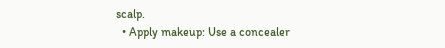scalp.
  • Apply makeup: Use a concealer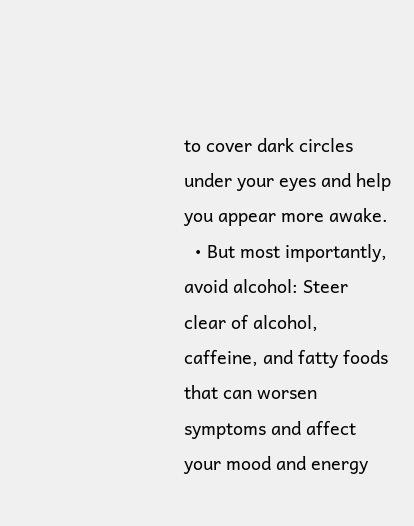to cover dark circles under your eyes and help you appear more awake.
  • But most importantly, avoid alcohol: Steer clear of alcohol, caffeine, and fatty foods that can worsen symptoms and affect your mood and energy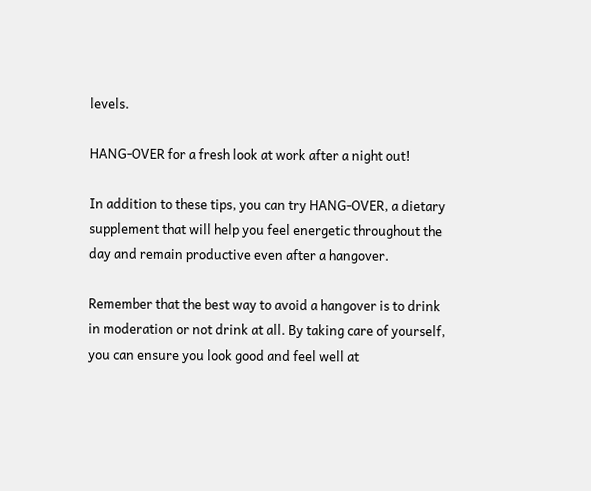levels.

HANG-OVER for a fresh look at work after a night out!

In addition to these tips, you can try HANG-OVER, a dietary supplement that will help you feel energetic throughout the day and remain productive even after a hangover.

Remember that the best way to avoid a hangover is to drink in moderation or not drink at all. By taking care of yourself, you can ensure you look good and feel well at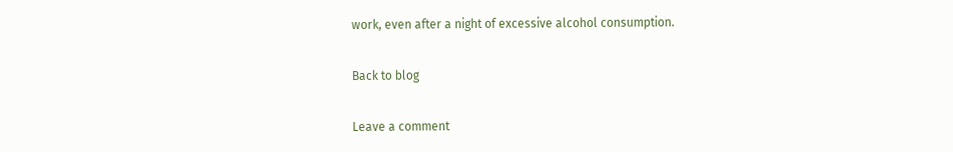work, even after a night of excessive alcohol consumption.

Back to blog

Leave a comment